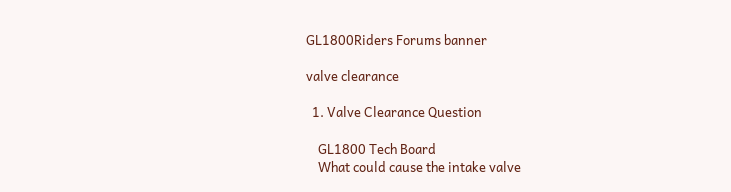GL1800Riders Forums banner

valve clearance

  1. Valve Clearance Question

    GL1800 Tech Board
    What could cause the intake valve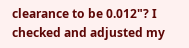clearance to be 0.012"? I checked and adjusted my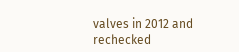valves in 2012 and rechecked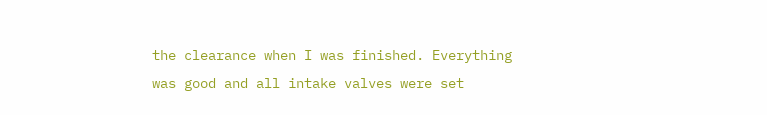the clearance when I was finished. Everything was good and all intake valves were set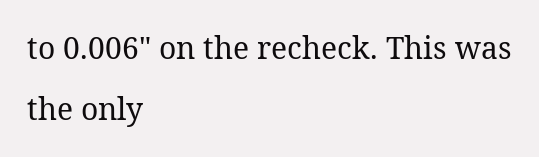to 0.006" on the recheck. This was the only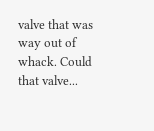valve that was way out of whack. Could that valve...